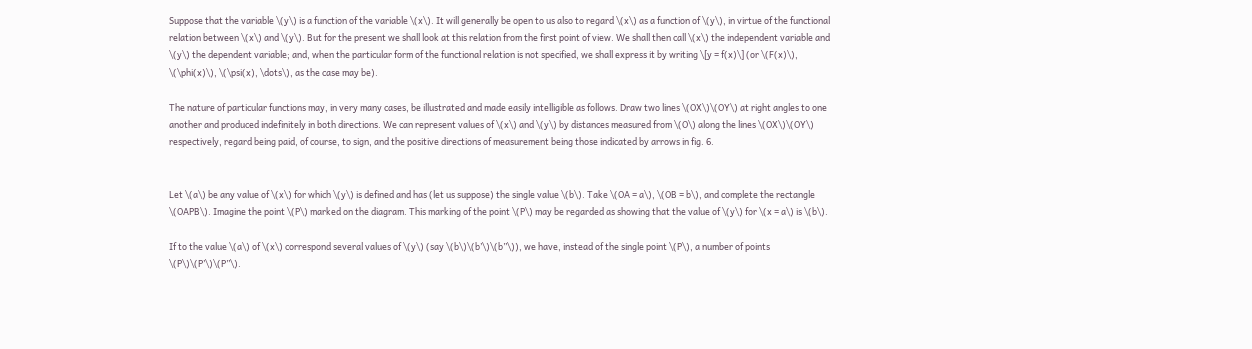Suppose that the variable \(y\) is a function of the variable \(x\). It will generally be open to us also to regard \(x\) as a function of \(y\), in virtue of the functional relation between \(x\) and \(y\). But for the present we shall look at this relation from the first point of view. We shall then call \(x\) the independent variable and \(y\) the dependent variable; and, when the particular form of the functional relation is not specified, we shall express it by writing \[y = f(x)\] (or \(F(x)\), \(\phi(x)\), \(\psi(x), \dots\), as the case may be).

The nature of particular functions may, in very many cases, be illustrated and made easily intelligible as follows. Draw two lines \(OX\)\(OY\) at right angles to one another and produced indefinitely in both directions. We can represent values of \(x\) and \(y\) by distances measured from \(O\) along the lines \(OX\)\(OY\) respectively, regard being paid, of course, to sign, and the positive directions of measurement being those indicated by arrows in fig. 6.


Let \(a\) be any value of \(x\) for which \(y\) is defined and has (let us suppose) the single value \(b\). Take \(OA = a\), \(OB = b\), and complete the rectangle \(OAPB\). Imagine the point \(P\) marked on the diagram. This marking of the point \(P\) may be regarded as showing that the value of \(y\) for \(x = a\) is \(b\).

If to the value \(a\) of \(x\) correspond several values of \(y\) (say \(b\)\(b’\)\(b”\)), we have, instead of the single point \(P\), a number of points \(P\)\(P’\)\(P”\).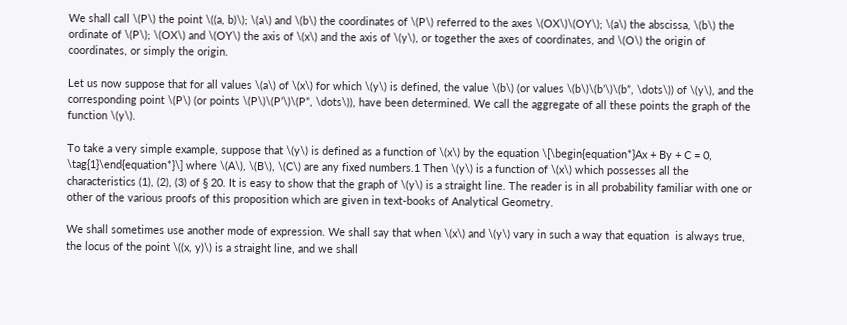We shall call \(P\) the point \((a, b)\); \(a\) and \(b\) the coordinates of \(P\) referred to the axes \(OX\)\(OY\); \(a\) the abscissa, \(b\) the ordinate of \(P\); \(OX\) and \(OY\) the axis of \(x\) and the axis of \(y\), or together the axes of coordinates, and \(O\) the origin of coordinates, or simply the origin.

Let us now suppose that for all values \(a\) of \(x\) for which \(y\) is defined, the value \(b\) (or values \(b\)\(b’\)\(b”, \dots\)) of \(y\), and the corresponding point \(P\) (or points \(P\)\(P’\)\(P”, \dots\)), have been determined. We call the aggregate of all these points the graph of the function \(y\).

To take a very simple example, suppose that \(y\) is defined as a function of \(x\) by the equation \[\begin{equation*}Ax + By + C = 0, \tag{1}\end{equation*}\] where \(A\), \(B\), \(C\) are any fixed numbers.1 Then \(y\) is a function of \(x\) which possesses all the characteristics (1), (2), (3) of § 20. It is easy to show that the graph of \(y\) is a straight line. The reader is in all probability familiar with one or other of the various proofs of this proposition which are given in text-books of Analytical Geometry.

We shall sometimes use another mode of expression. We shall say that when \(x\) and \(y\) vary in such a way that equation  is always true, the locus of the point \((x, y)\) is a straight line, and we shall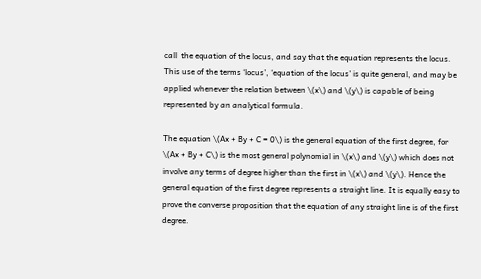call  the equation of the locus, and say that the equation represents the locus. This use of the terms ‘locus’, ‘equation of the locus’ is quite general, and may be applied whenever the relation between \(x\) and \(y\) is capable of being represented by an analytical formula.

The equation \(Ax + By + C = 0\) is the general equation of the first degree, for \(Ax + By + C\) is the most general polynomial in \(x\) and \(y\) which does not involve any terms of degree higher than the first in \(x\) and \(y\). Hence the general equation of the first degree represents a straight line. It is equally easy to prove the converse proposition that the equation of any straight line is of the first degree.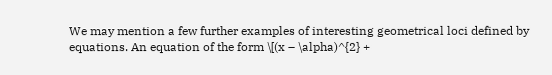We may mention a few further examples of interesting geometrical loci defined by equations. An equation of the form \[(x – \alpha)^{2} +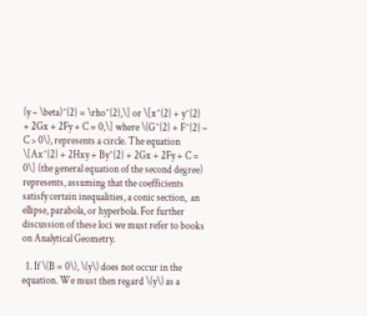(y – \beta)^{2} = \rho^{2},\] or \[x^{2} + y^{2} + 2Gx + 2Fy + C = 0,\] where \(G^{2} + F^{2} – C > 0\), represents a circle. The equation \[Ax^{2} + 2Hxy + By^{2} + 2Gx + 2Fy + C = 0\] (the general equation of the second degree) represents, assuming that the coefficients satisfy certain inequalities, a conic section,  an ellipse, parabola, or hyperbola. For further discussion of these loci we must refer to books on Analytical Geometry.

  1. If \(B = 0\), \(y\) does not occur in the equation. We must then regard \(y\) as a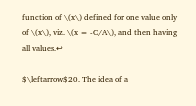function of \(x\) defined for one value only of \(x\), viz. \(x = -C/A\), and then having all values.↩

$\leftarrow$20. The idea of a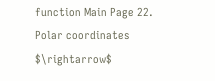function Main Page 22. Polar coordinates $\rightarrow$